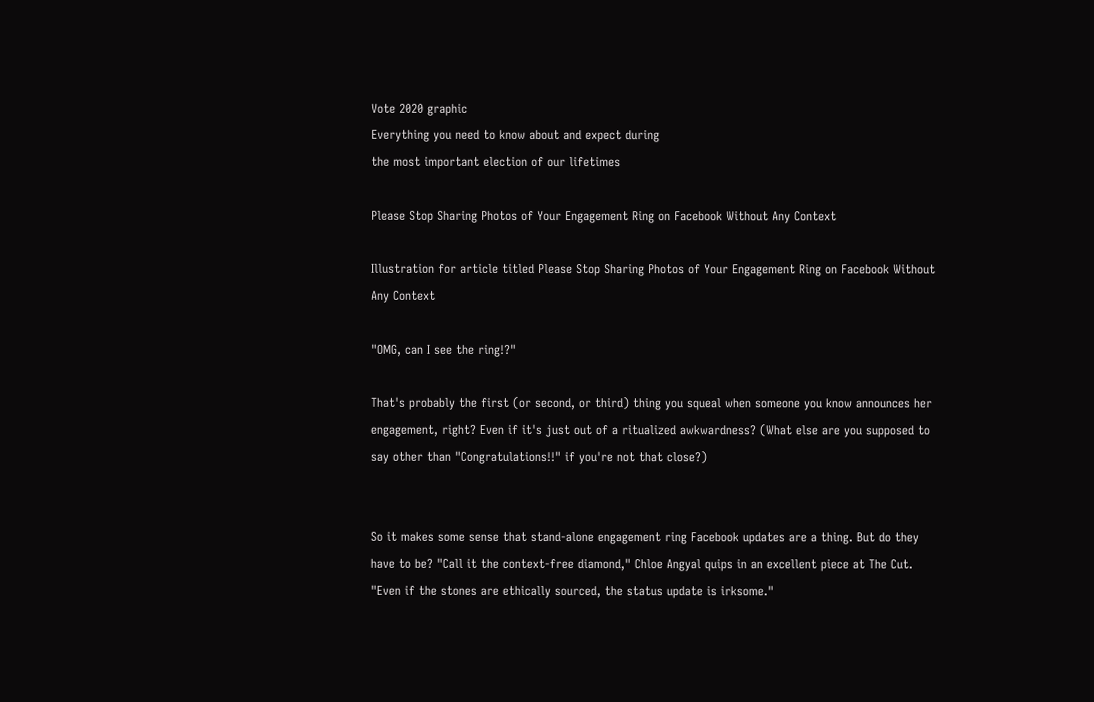Vote 2020 graphic
Everything you need to know about and expect during
the most important election of our lifetimes

Please Stop Sharing Photos of Your Engagement Ring on Facebook Without Any Context

Illustration for article titled Please Stop Sharing Photos of Your Engagement Ring on Facebook Without Any Context

"OMG, can I see the ring!?"

That's probably the first (or second, or third) thing you squeal when someone you know announces her engagement, right? Even if it's just out of a ritualized awkwardness? (What else are you supposed to say other than "Congratulations!!" if you're not that close?)


So it makes some sense that stand-alone engagement ring Facebook updates are a thing. But do they have to be? "Call it the context-free diamond," Chloe Angyal quips in an excellent piece at The Cut. "Even if the stones are ethically sourced, the status update is irksome."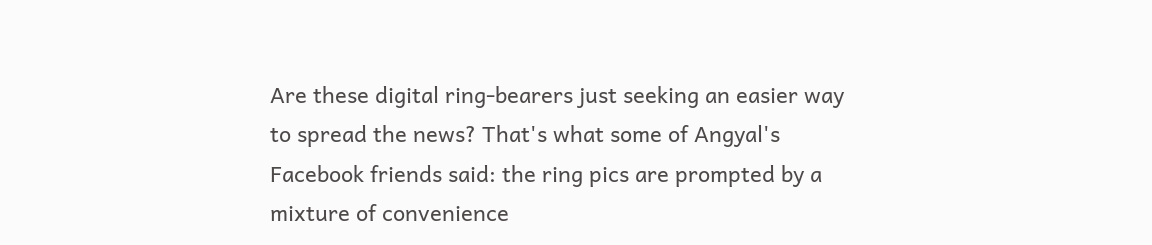Are these digital ring-bearers just seeking an easier way to spread the news? That's what some of Angyal's Facebook friends said: the ring pics are prompted by a mixture of convenience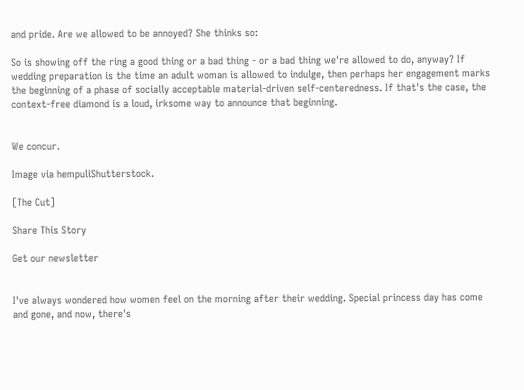and pride. Are we allowed to be annoyed? She thinks so:

So is showing off the ring a good thing or a bad thing - or a bad thing we're allowed to do, anyway? If wedding preparation is the time an adult woman is allowed to indulge, then perhaps her engagement marks the beginning of a phase of socially acceptable material-driven self-centeredness. If that's the case, the context-free diamond is a loud, irksome way to announce that beginning.


We concur.

Image via hempuliShutterstock.

[The Cut]

Share This Story

Get our newsletter


I've always wondered how women feel on the morning after their wedding. Special princess day has come and gone, and now, there's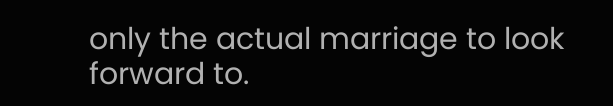only the actual marriage to look forward to.